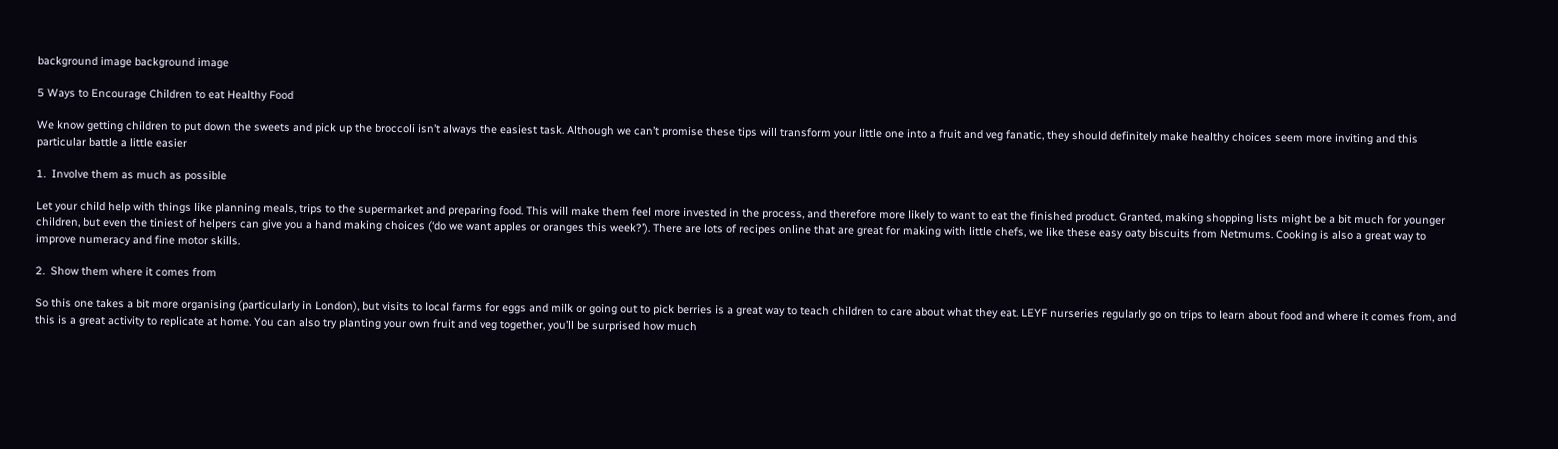background image background image

5 Ways to Encourage Children to eat Healthy Food

We know getting children to put down the sweets and pick up the broccoli isn’t always the easiest task. Although we can’t promise these tips will transform your little one into a fruit and veg fanatic, they should definitely make healthy choices seem more inviting and this particular battle a little easier

1.  Involve them as much as possible

Let your child help with things like planning meals, trips to the supermarket and preparing food. This will make them feel more invested in the process, and therefore more likely to want to eat the finished product. Granted, making shopping lists might be a bit much for younger children, but even the tiniest of helpers can give you a hand making choices (‘do we want apples or oranges this week?’). There are lots of recipes online that are great for making with little chefs, we like these easy oaty biscuits from Netmums. Cooking is also a great way to improve numeracy and fine motor skills.

2.  Show them where it comes from

So this one takes a bit more organising (particularly in London), but visits to local farms for eggs and milk or going out to pick berries is a great way to teach children to care about what they eat. LEYF nurseries regularly go on trips to learn about food and where it comes from, and this is a great activity to replicate at home. You can also try planting your own fruit and veg together, you’ll be surprised how much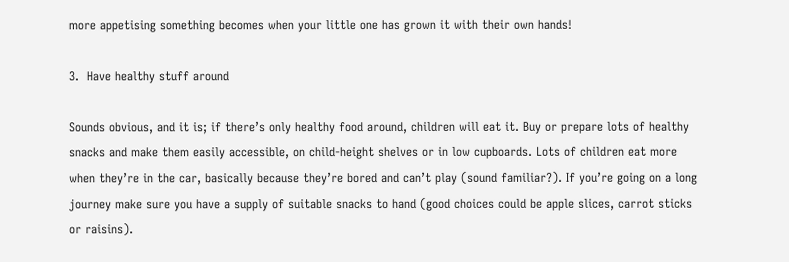more appetising something becomes when your little one has grown it with their own hands!

3.  Have healthy stuff around

Sounds obvious, and it is; if there’s only healthy food around, children will eat it. Buy or prepare lots of healthy snacks and make them easily accessible, on child-height shelves or in low cupboards. Lots of children eat more when they’re in the car, basically because they’re bored and can’t play (sound familiar?). If you’re going on a long journey make sure you have a supply of suitable snacks to hand (good choices could be apple slices, carrot sticks or raisins).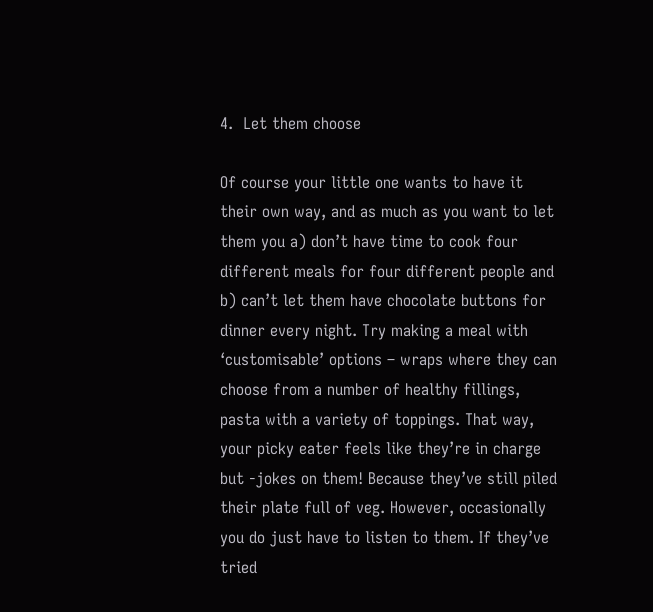4.  Let them choose

Of course your little one wants to have it their own way, and as much as you want to let them you a) don’t have time to cook four different meals for four different people and b) can’t let them have chocolate buttons for dinner every night. Try making a meal with ‘customisable’ options – wraps where they can choose from a number of healthy fillings, pasta with a variety of toppings. That way, your picky eater feels like they’re in charge but -jokes on them! Because they’ve still piled their plate full of veg. However, occasionally you do just have to listen to them. If they’ve tried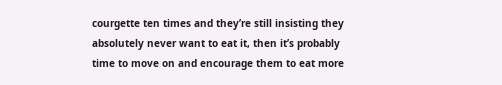courgette ten times and they’re still insisting they absolutely never want to eat it, then it’s probably time to move on and encourage them to eat more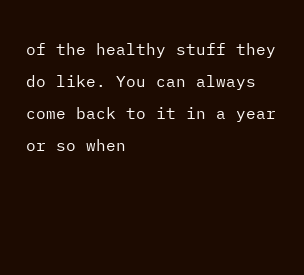of the healthy stuff they do like. You can always come back to it in a year or so when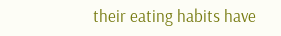their eating habits have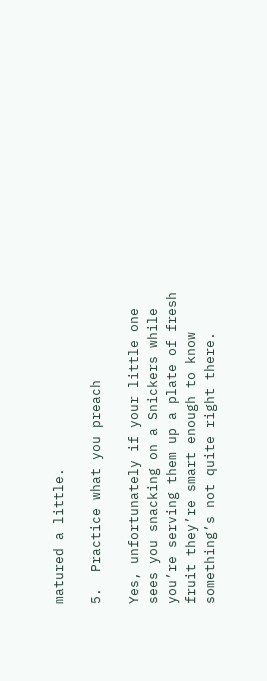matured a little.

5.  Practice what you preach

Yes, unfortunately if your little one sees you snacking on a Snickers while you’re serving them up a plate of fresh fruit they’re smart enough to know something’s not quite right there.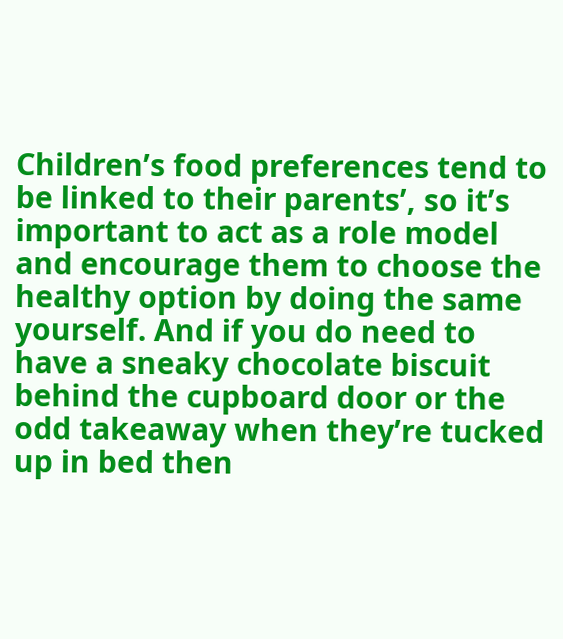Children’s food preferences tend to be linked to their parents’, so it’s important to act as a role model and encourage them to choose the healthy option by doing the same yourself. And if you do need to have a sneaky chocolate biscuit behind the cupboard door or the odd takeaway when they’re tucked up in bed then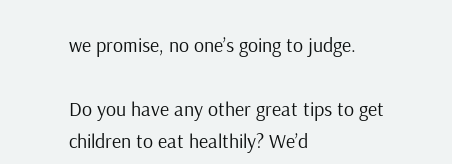we promise, no one’s going to judge.

Do you have any other great tips to get children to eat healthily? We’d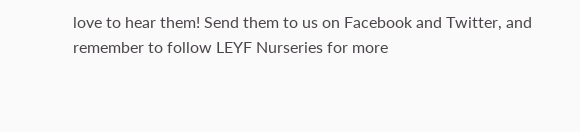love to hear them! Send them to us on Facebook and Twitter, and remember to follow LEYF Nurseries for more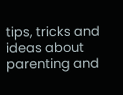tips, tricks and ideas about parenting and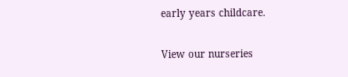early years childcare.

View our nurseries